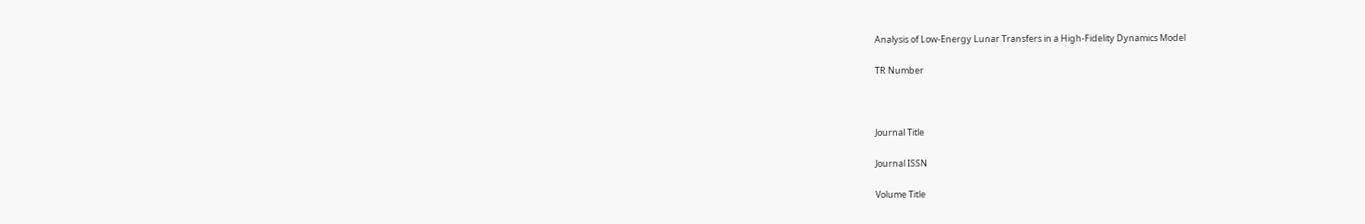Analysis of Low-Energy Lunar Transfers in a High-Fidelity Dynamics Model

TR Number



Journal Title

Journal ISSN

Volume Title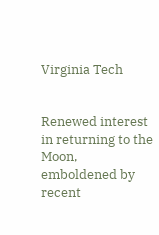Virginia Tech


Renewed interest in returning to the Moon, emboldened by recent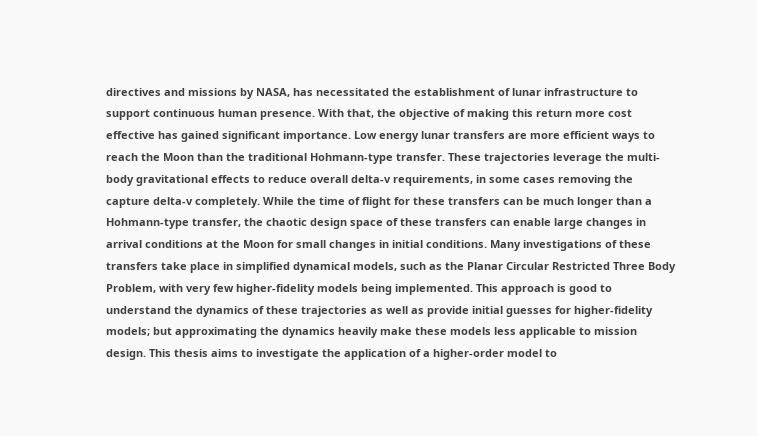directives and missions by NASA, has necessitated the establishment of lunar infrastructure to support continuous human presence. With that, the objective of making this return more cost effective has gained significant importance. Low energy lunar transfers are more efficient ways to reach the Moon than the traditional Hohmann-type transfer. These trajectories leverage the multi-body gravitational effects to reduce overall delta-v requirements, in some cases removing the capture delta-v completely. While the time of flight for these transfers can be much longer than a Hohmann-type transfer, the chaotic design space of these transfers can enable large changes in arrival conditions at the Moon for small changes in initial conditions. Many investigations of these transfers take place in simplified dynamical models, such as the Planar Circular Restricted Three Body Problem, with very few higher-fidelity models being implemented. This approach is good to understand the dynamics of these trajectories as well as provide initial guesses for higher-fidelity models; but approximating the dynamics heavily make these models less applicable to mission design. This thesis aims to investigate the application of a higher-order model to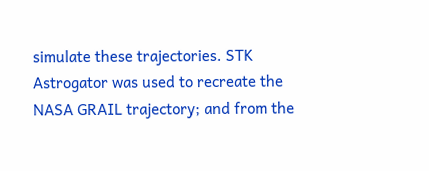simulate these trajectories. STK Astrogator was used to recreate the NASA GRAIL trajectory; and from the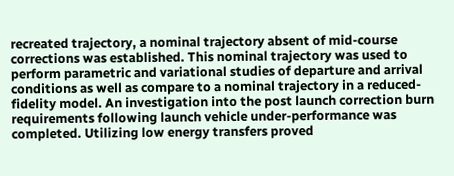recreated trajectory, a nominal trajectory absent of mid-course corrections was established. This nominal trajectory was used to perform parametric and variational studies of departure and arrival conditions as well as compare to a nominal trajectory in a reduced-fidelity model. An investigation into the post launch correction burn requirements following launch vehicle under-performance was completed. Utilizing low energy transfers proved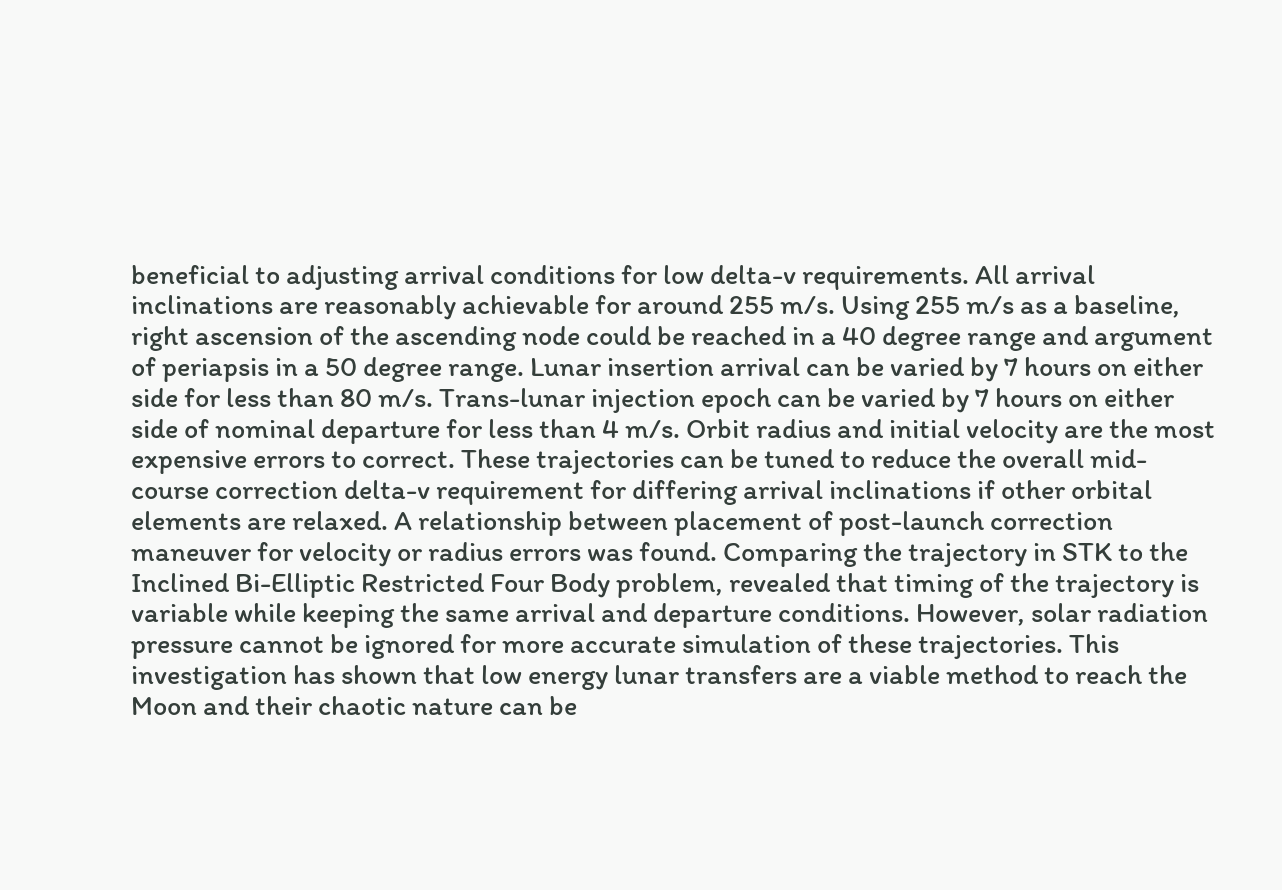beneficial to adjusting arrival conditions for low delta-v requirements. All arrival inclinations are reasonably achievable for around 255 m/s. Using 255 m/s as a baseline, right ascension of the ascending node could be reached in a 40 degree range and argument of periapsis in a 50 degree range. Lunar insertion arrival can be varied by 7 hours on either side for less than 80 m/s. Trans-lunar injection epoch can be varied by 7 hours on either side of nominal departure for less than 4 m/s. Orbit radius and initial velocity are the most expensive errors to correct. These trajectories can be tuned to reduce the overall mid-course correction delta-v requirement for differing arrival inclinations if other orbital elements are relaxed. A relationship between placement of post-launch correction maneuver for velocity or radius errors was found. Comparing the trajectory in STK to the Inclined Bi-Elliptic Restricted Four Body problem, revealed that timing of the trajectory is variable while keeping the same arrival and departure conditions. However, solar radiation pressure cannot be ignored for more accurate simulation of these trajectories. This investigation has shown that low energy lunar transfers are a viable method to reach the Moon and their chaotic nature can be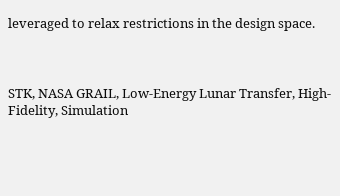leveraged to relax restrictions in the design space.



STK, NASA GRAIL, Low-Energy Lunar Transfer, High-Fidelity, Simulation